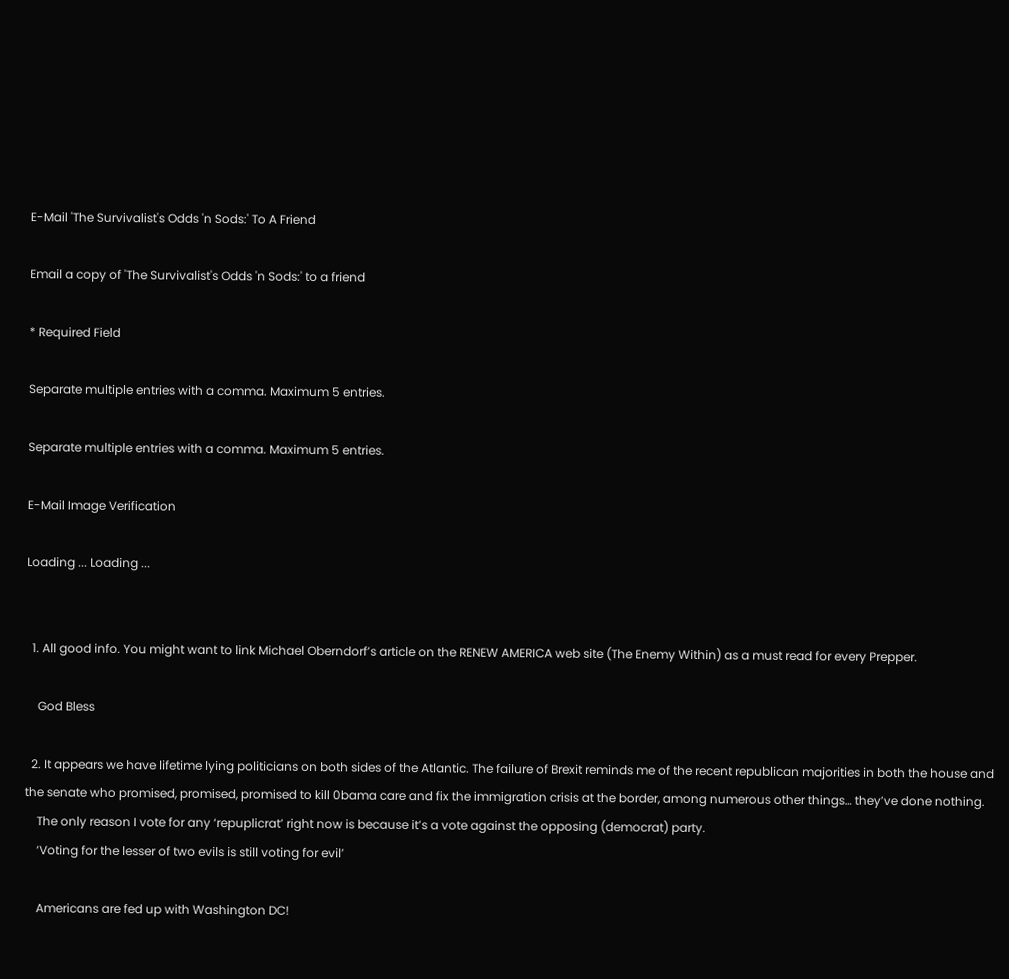E-Mail 'The Survivalist's Odds 'n Sods:' To A Friend

Email a copy of 'The Survivalist's Odds 'n Sods:' to a friend

* Required Field

Separate multiple entries with a comma. Maximum 5 entries.

Separate multiple entries with a comma. Maximum 5 entries.

E-Mail Image Verification

Loading ... Loading ...


  1. All good info. You might want to link Michael Oberndorf’s article on the RENEW AMERICA web site (The Enemy Within) as a must read for every Prepper.

    God Bless

  2. It appears we have lifetime lying politicians on both sides of the Atlantic. The failure of Brexit reminds me of the recent republican majorities in both the house and the senate who promised, promised, promised to kill 0bama care and fix the immigration crisis at the border, among numerous other things… they’ve done nothing.
    The only reason I vote for any ‘repuplicrat’ right now is because it’s a vote against the opposing (democrat) party.
    ‘Voting for the lesser of two evils is still voting for evil’

    Americans are fed up with Washington DC!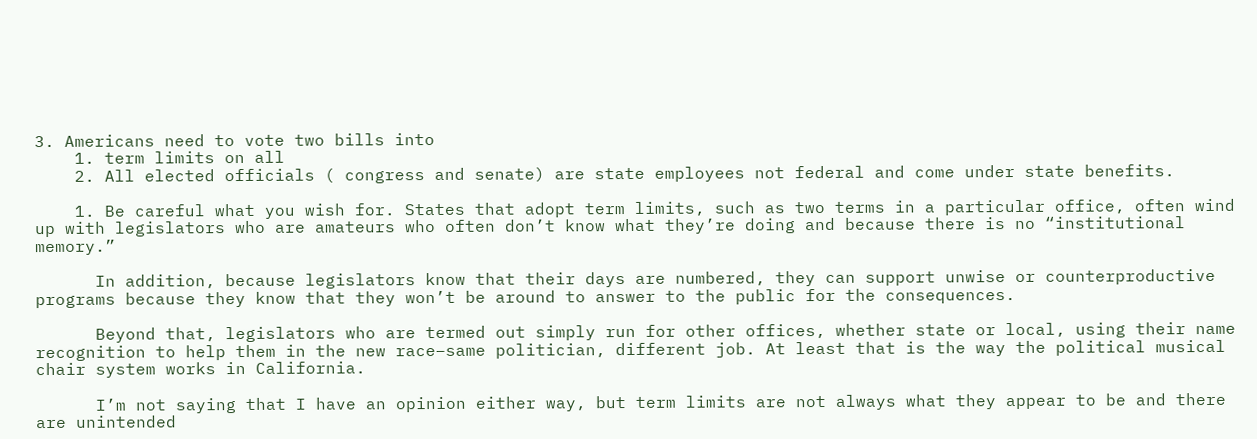3. Americans need to vote two bills into
    1. term limits on all
    2. All elected officials ( congress and senate) are state employees not federal and come under state benefits.

    1. Be careful what you wish for. States that adopt term limits, such as two terms in a particular office, often wind up with legislators who are amateurs who often don’t know what they’re doing and because there is no “institutional memory.”

      In addition, because legislators know that their days are numbered, they can support unwise or counterproductive programs because they know that they won’t be around to answer to the public for the consequences.

      Beyond that, legislators who are termed out simply run for other offices, whether state or local, using their name recognition to help them in the new race–same politician, different job. At least that is the way the political musical chair system works in California.

      I’m not saying that I have an opinion either way, but term limits are not always what they appear to be and there are unintended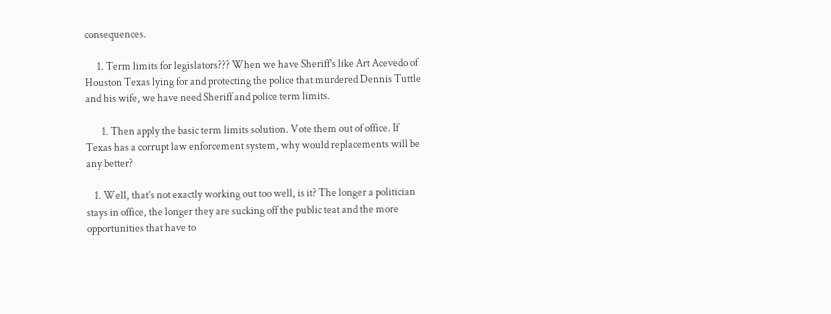consequences.

      1. Term limits for legislators??? When we have Sheriff’s like Art Acevedo of Houston Texas lying for and protecting the police that murdered Dennis Tuttle and his wife, we have need Sheriff and police term limits.

        1. Then apply the basic term limits solution. Vote them out of office. If Texas has a corrupt law enforcement system, why would replacements will be any better?

    1. Well, that’s not exactly working out too well, is it? The longer a politician stays in office, the longer they are sucking off the public teat and the more opportunities that have to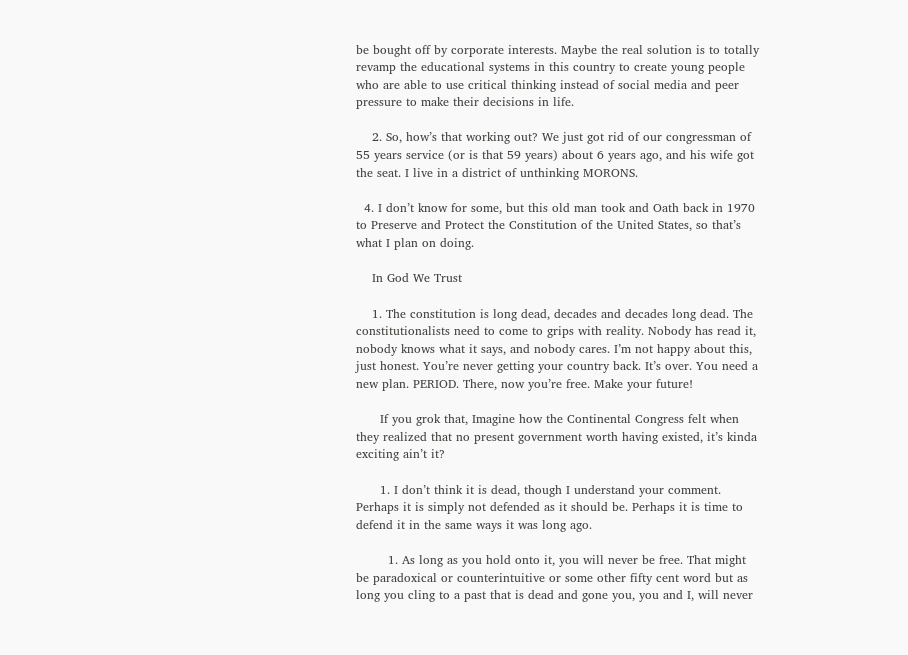be bought off by corporate interests. Maybe the real solution is to totally revamp the educational systems in this country to create young people who are able to use critical thinking instead of social media and peer pressure to make their decisions in life.

    2. So, how’s that working out? We just got rid of our congressman of 55 years service (or is that 59 years) about 6 years ago, and his wife got the seat. I live in a district of unthinking MORONS.

  4. I don’t know for some, but this old man took and Oath back in 1970 to Preserve and Protect the Constitution of the United States, so that’s what I plan on doing.

    In God We Trust

    1. The constitution is long dead, decades and decades long dead. The constitutionalists need to come to grips with reality. Nobody has read it, nobody knows what it says, and nobody cares. I’m not happy about this, just honest. You’re never getting your country back. It’s over. You need a new plan. PERIOD. There, now you’re free. Make your future!

      If you grok that, Imagine how the Continental Congress felt when they realized that no present government worth having existed, it’s kinda exciting ain’t it?

      1. I don’t think it is dead, though I understand your comment. Perhaps it is simply not defended as it should be. Perhaps it is time to defend it in the same ways it was long ago.

        1. As long as you hold onto it, you will never be free. That might be paradoxical or counterintuitive or some other fifty cent word but as long you cling to a past that is dead and gone you, you and I, will never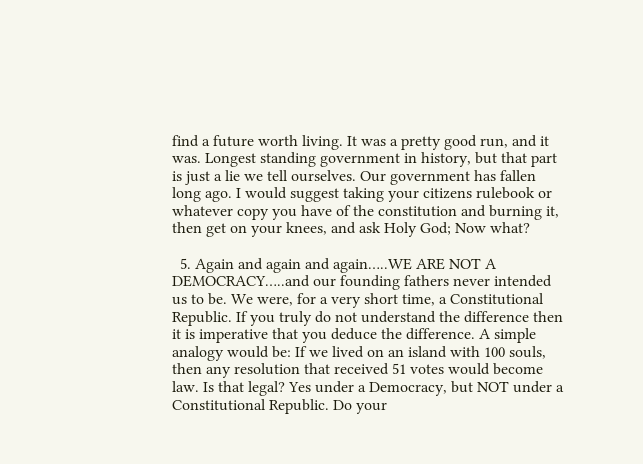find a future worth living. It was a pretty good run, and it was. Longest standing government in history, but that part is just a lie we tell ourselves. Our government has fallen long ago. I would suggest taking your citizens rulebook or whatever copy you have of the constitution and burning it, then get on your knees, and ask Holy God; Now what?

  5. Again and again and again…..WE ARE NOT A DEMOCRACY…..and our founding fathers never intended us to be. We were, for a very short time, a Constitutional Republic. If you truly do not understand the difference then it is imperative that you deduce the difference. A simple analogy would be: If we lived on an island with 100 souls, then any resolution that received 51 votes would become law. Is that legal? Yes under a Democracy, but NOT under a Constitutional Republic. Do your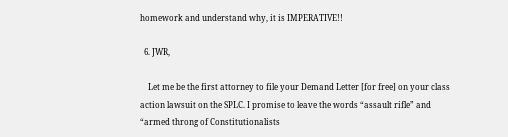homework and understand why, it is IMPERATIVE!!

  6. JWR,

    Let me be the first attorney to file your Demand Letter [for free] on your class action lawsuit on the SPLC. I promise to leave the words “assault rifle” and “armed throng of Constitutionalists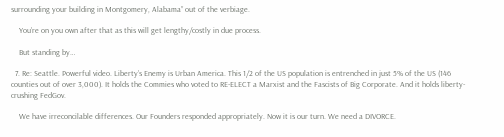surrounding your building in Montgomery, Alabama” out of the verbiage.

    You’re on you own after that as this will get lengthy/costly in due process.

    But standing by…

  7. Re: Seattle. Powerful video. Liberty’s Enemy is Urban America. This 1/2 of the US population is entrenched in just 5% of the US (146 counties out of over 3,000). It holds the Commies who voted to RE-ELECT a Marxist and the Fascists of Big Corporate. And it holds liberty-crushing FedGov.

    We have irreconcilable differences. Our Founders responded appropriately. Now it is our turn. We need a DIVORCE.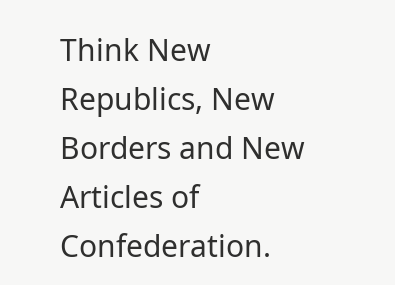Think New Republics, New Borders and New Articles of Confederation.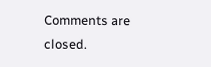Comments are closed.